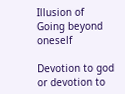Illusion of Going beyond oneself

Devotion to god or devotion to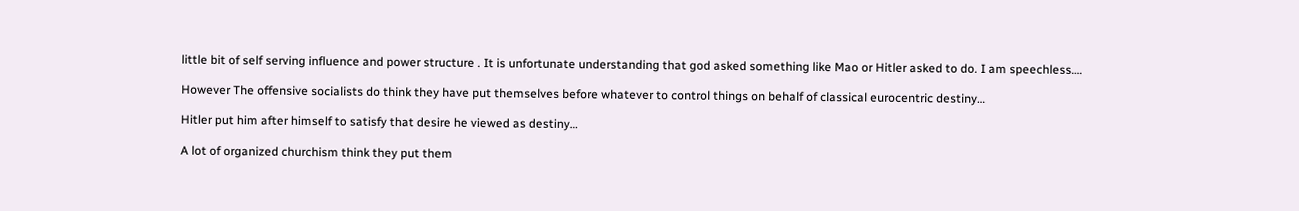little bit of self serving influence and power structure . It is unfortunate understanding that god asked something like Mao or Hitler asked to do. I am speechless….

However The offensive socialists do think they have put themselves before whatever to control things on behalf of classical eurocentric destiny…

Hitler put him after himself to satisfy that desire he viewed as destiny…

A lot of organized churchism think they put them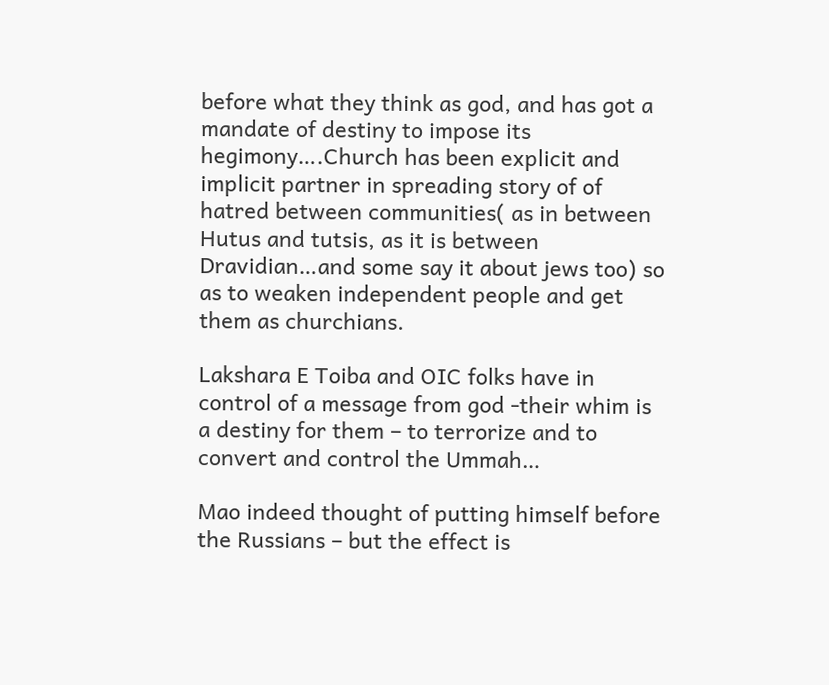before what they think as god, and has got a mandate of destiny to impose its hegimony….Church has been explicit and implicit partner in spreading story of of hatred between communities( as in between Hutus and tutsis, as it is between Dravidian…and some say it about jews too) so as to weaken independent people and get them as churchians.

Lakshara E Toiba and OIC folks have in control of a message from god -their whim is a destiny for them – to terrorize and to convert and control the Ummah…

Mao indeed thought of putting himself before the Russians – but the effect is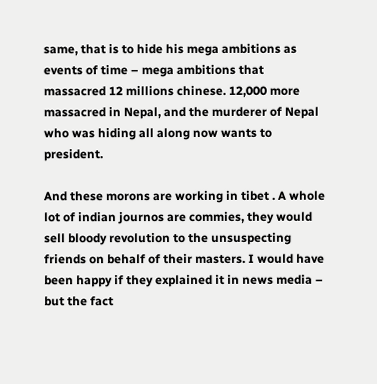same, that is to hide his mega ambitions as events of time – mega ambitions that massacred 12 millions chinese. 12,000 more massacred in Nepal, and the murderer of Nepal who was hiding all along now wants to president.

And these morons are working in tibet . A whole lot of indian journos are commies, they would sell bloody revolution to the unsuspecting friends on behalf of their masters. I would have been happy if they explained it in news media – but the fact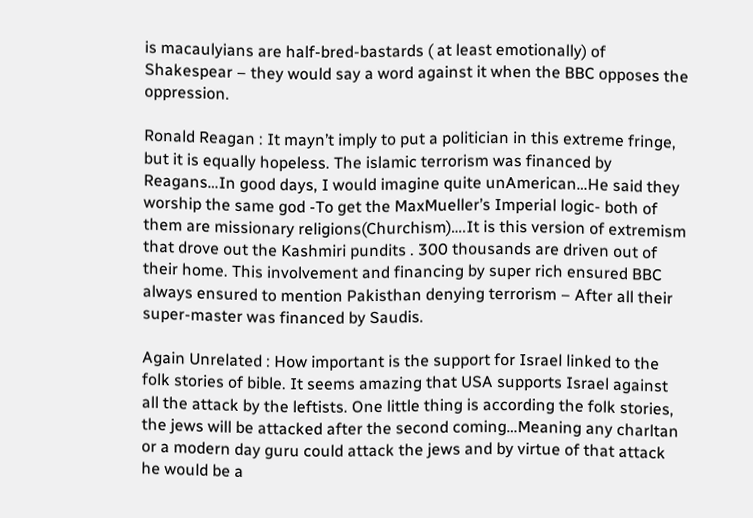is macaulyians are half-bred-bastards ( at least emotionally) of Shakespear – they would say a word against it when the BBC opposes the oppression.

Ronald Reagan : It mayn’t imply to put a politician in this extreme fringe, but it is equally hopeless. The islamic terrorism was financed by Reagans…In good days, I would imagine quite unAmerican…He said they worship the same god -To get the MaxMueller’s Imperial logic- both of them are missionary religions(Churchism)….It is this version of extremism that drove out the Kashmiri pundits . 300 thousands are driven out of their home. This involvement and financing by super rich ensured BBC always ensured to mention Pakisthan denying terrorism – After all their super-master was financed by Saudis.

Again Unrelated : How important is the support for Israel linked to the folk stories of bible. It seems amazing that USA supports Israel against all the attack by the leftists. One little thing is according the folk stories, the jews will be attacked after the second coming…Meaning any charltan or a modern day guru could attack the jews and by virtue of that attack he would be a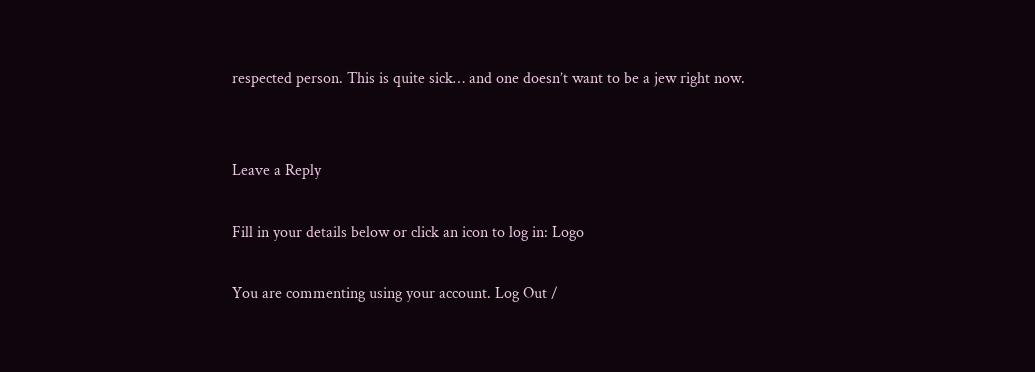respected person. This is quite sick… and one doesn’t want to be a jew right now.


Leave a Reply

Fill in your details below or click an icon to log in: Logo

You are commenting using your account. Log Out /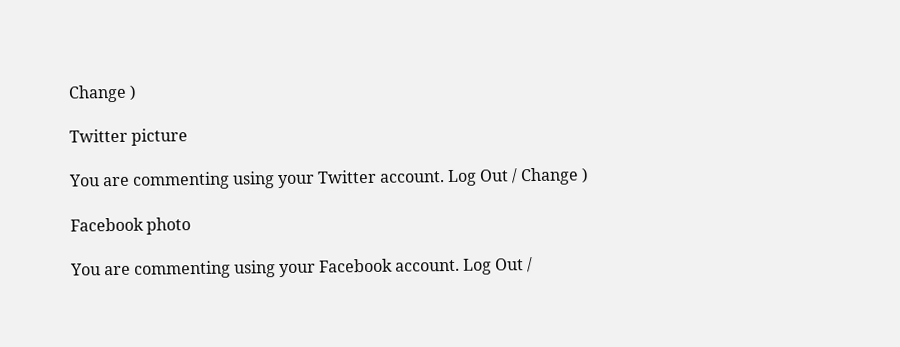Change )

Twitter picture

You are commenting using your Twitter account. Log Out / Change )

Facebook photo

You are commenting using your Facebook account. Log Out /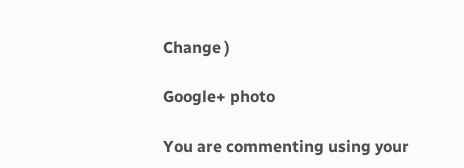Change )

Google+ photo

You are commenting using your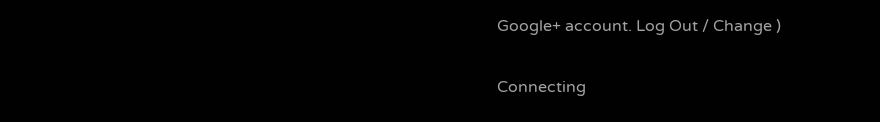Google+ account. Log Out / Change )

Connecting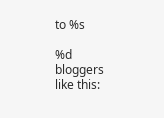to %s

%d bloggers like this: